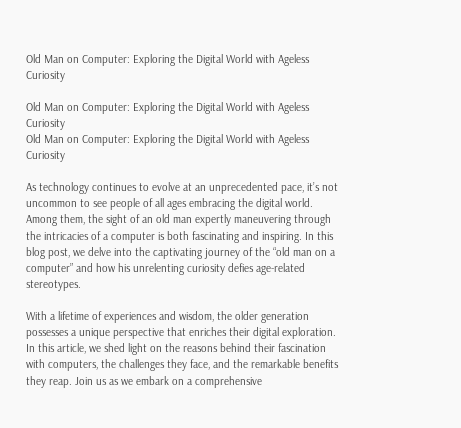Old Man on Computer: Exploring the Digital World with Ageless Curiosity

Old Man on Computer: Exploring the Digital World with Ageless Curiosity
Old Man on Computer: Exploring the Digital World with Ageless Curiosity

As technology continues to evolve at an unprecedented pace, it’s not uncommon to see people of all ages embracing the digital world. Among them, the sight of an old man expertly maneuvering through the intricacies of a computer is both fascinating and inspiring. In this blog post, we delve into the captivating journey of the “old man on a computer” and how his unrelenting curiosity defies age-related stereotypes.

With a lifetime of experiences and wisdom, the older generation possesses a unique perspective that enriches their digital exploration. In this article, we shed light on the reasons behind their fascination with computers, the challenges they face, and the remarkable benefits they reap. Join us as we embark on a comprehensive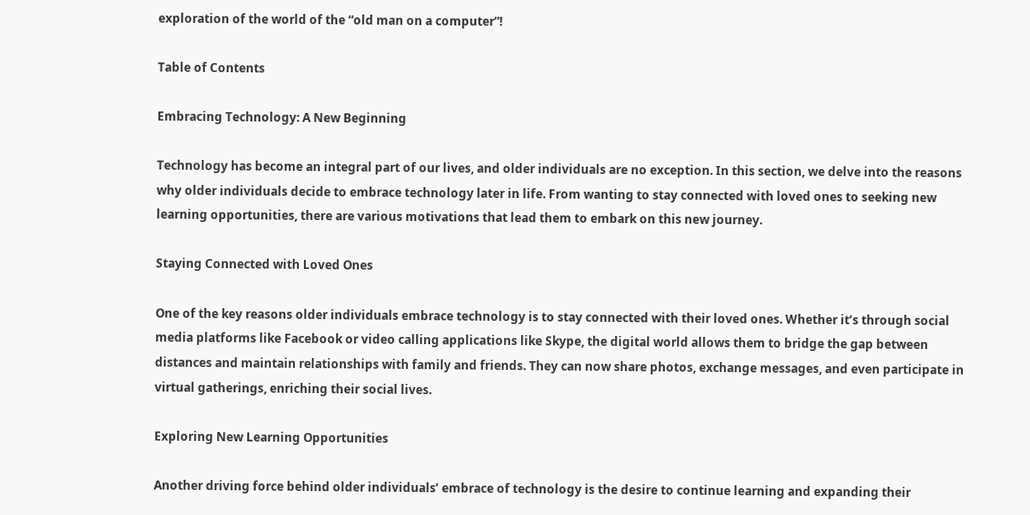exploration of the world of the “old man on a computer”!

Table of Contents

Embracing Technology: A New Beginning

Technology has become an integral part of our lives, and older individuals are no exception. In this section, we delve into the reasons why older individuals decide to embrace technology later in life. From wanting to stay connected with loved ones to seeking new learning opportunities, there are various motivations that lead them to embark on this new journey.

Staying Connected with Loved Ones

One of the key reasons older individuals embrace technology is to stay connected with their loved ones. Whether it’s through social media platforms like Facebook or video calling applications like Skype, the digital world allows them to bridge the gap between distances and maintain relationships with family and friends. They can now share photos, exchange messages, and even participate in virtual gatherings, enriching their social lives.

Exploring New Learning Opportunities

Another driving force behind older individuals’ embrace of technology is the desire to continue learning and expanding their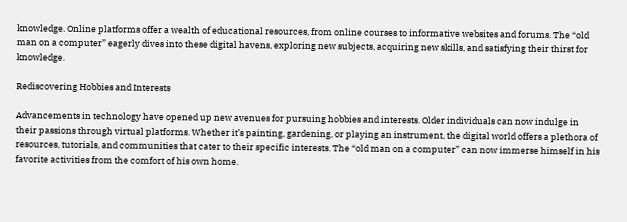knowledge. Online platforms offer a wealth of educational resources, from online courses to informative websites and forums. The “old man on a computer” eagerly dives into these digital havens, exploring new subjects, acquiring new skills, and satisfying their thirst for knowledge.

Rediscovering Hobbies and Interests

Advancements in technology have opened up new avenues for pursuing hobbies and interests. Older individuals can now indulge in their passions through virtual platforms. Whether it’s painting, gardening, or playing an instrument, the digital world offers a plethora of resources, tutorials, and communities that cater to their specific interests. The “old man on a computer” can now immerse himself in his favorite activities from the comfort of his own home.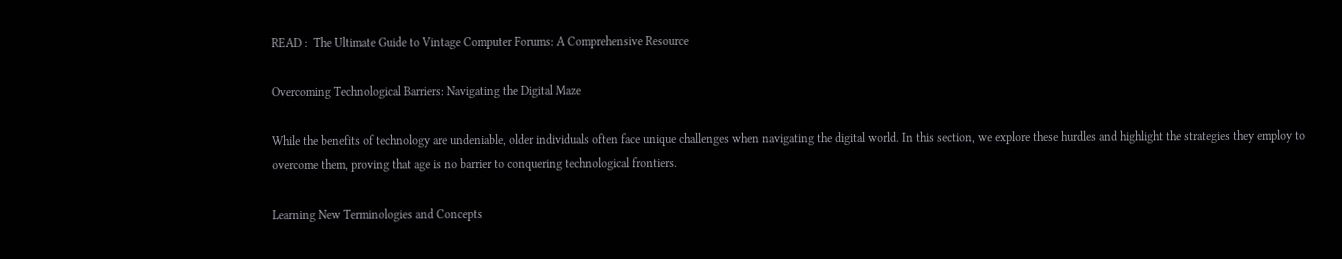READ :  The Ultimate Guide to Vintage Computer Forums: A Comprehensive Resource

Overcoming Technological Barriers: Navigating the Digital Maze

While the benefits of technology are undeniable, older individuals often face unique challenges when navigating the digital world. In this section, we explore these hurdles and highlight the strategies they employ to overcome them, proving that age is no barrier to conquering technological frontiers.

Learning New Terminologies and Concepts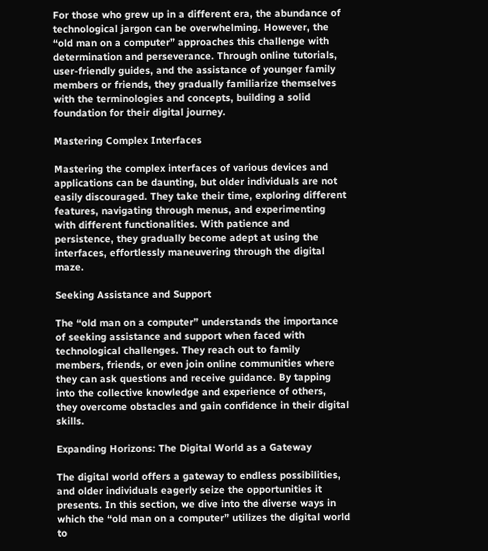For those who grew up in a different era, the abundance of technological jargon can be overwhelming. However, the “old man on a computer” approaches this challenge with determination and perseverance. Through online tutorials, user-friendly guides, and the assistance of younger family members or friends, they gradually familiarize themselves with the terminologies and concepts, building a solid foundation for their digital journey.

Mastering Complex Interfaces

Mastering the complex interfaces of various devices and applications can be daunting, but older individuals are not easily discouraged. They take their time, exploring different features, navigating through menus, and experimenting with different functionalities. With patience and persistence, they gradually become adept at using the interfaces, effortlessly maneuvering through the digital maze.

Seeking Assistance and Support

The “old man on a computer” understands the importance of seeking assistance and support when faced with technological challenges. They reach out to family members, friends, or even join online communities where they can ask questions and receive guidance. By tapping into the collective knowledge and experience of others, they overcome obstacles and gain confidence in their digital skills.

Expanding Horizons: The Digital World as a Gateway

The digital world offers a gateway to endless possibilities, and older individuals eagerly seize the opportunities it presents. In this section, we dive into the diverse ways in which the “old man on a computer” utilizes the digital world to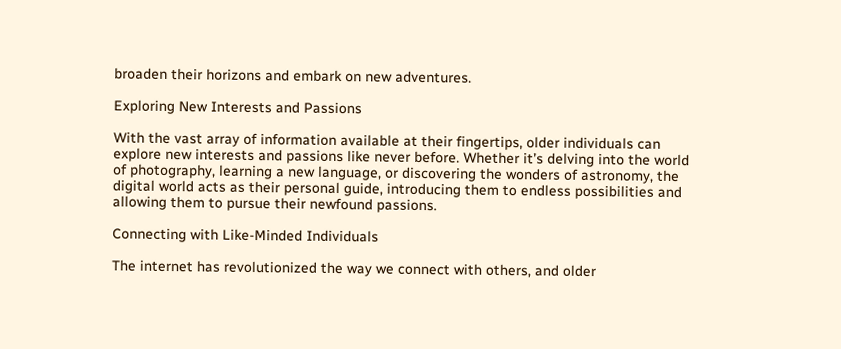broaden their horizons and embark on new adventures.

Exploring New Interests and Passions

With the vast array of information available at their fingertips, older individuals can explore new interests and passions like never before. Whether it’s delving into the world of photography, learning a new language, or discovering the wonders of astronomy, the digital world acts as their personal guide, introducing them to endless possibilities and allowing them to pursue their newfound passions.

Connecting with Like-Minded Individuals

The internet has revolutionized the way we connect with others, and older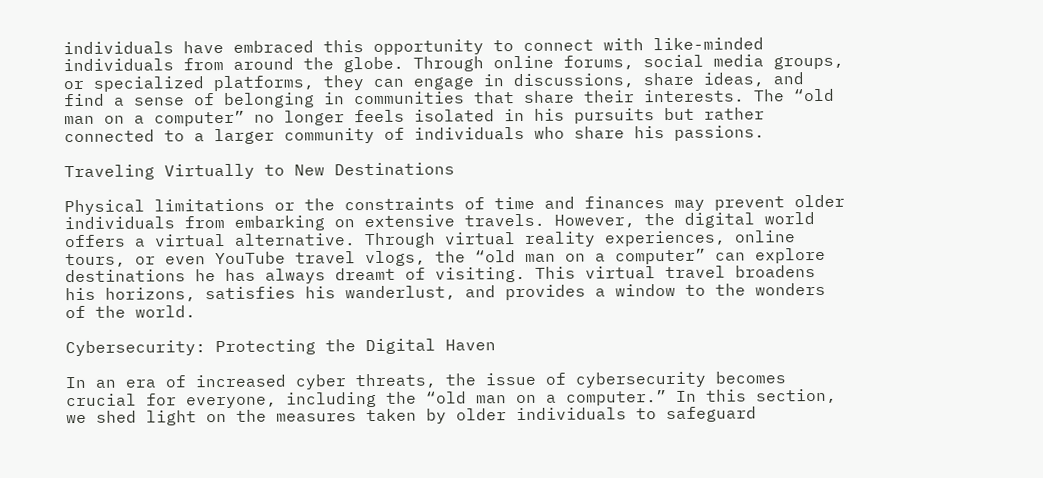individuals have embraced this opportunity to connect with like-minded individuals from around the globe. Through online forums, social media groups, or specialized platforms, they can engage in discussions, share ideas, and find a sense of belonging in communities that share their interests. The “old man on a computer” no longer feels isolated in his pursuits but rather connected to a larger community of individuals who share his passions.

Traveling Virtually to New Destinations

Physical limitations or the constraints of time and finances may prevent older individuals from embarking on extensive travels. However, the digital world offers a virtual alternative. Through virtual reality experiences, online tours, or even YouTube travel vlogs, the “old man on a computer” can explore destinations he has always dreamt of visiting. This virtual travel broadens his horizons, satisfies his wanderlust, and provides a window to the wonders of the world.

Cybersecurity: Protecting the Digital Haven

In an era of increased cyber threats, the issue of cybersecurity becomes crucial for everyone, including the “old man on a computer.” In this section, we shed light on the measures taken by older individuals to safeguard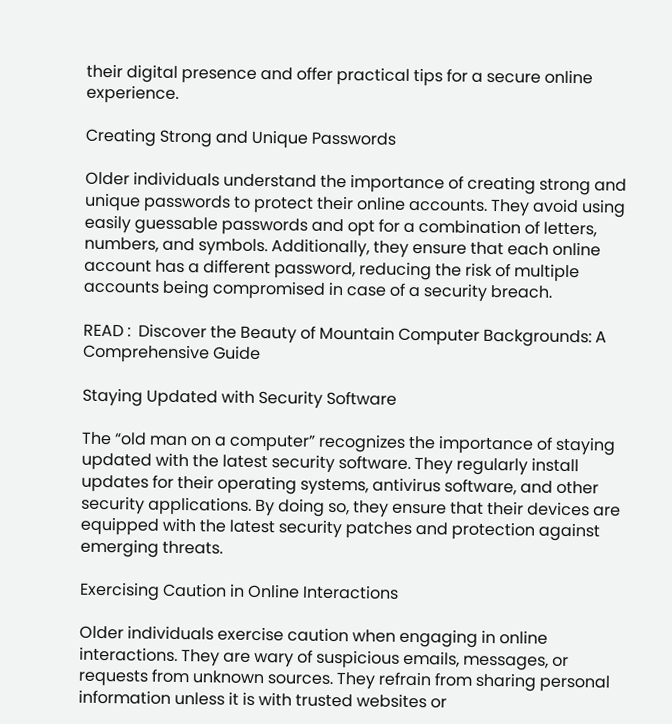their digital presence and offer practical tips for a secure online experience.

Creating Strong and Unique Passwords

Older individuals understand the importance of creating strong and unique passwords to protect their online accounts. They avoid using easily guessable passwords and opt for a combination of letters, numbers, and symbols. Additionally, they ensure that each online account has a different password, reducing the risk of multiple accounts being compromised in case of a security breach.

READ :  Discover the Beauty of Mountain Computer Backgrounds: A Comprehensive Guide

Staying Updated with Security Software

The “old man on a computer” recognizes the importance of staying updated with the latest security software. They regularly install updates for their operating systems, antivirus software, and other security applications. By doing so, they ensure that their devices are equipped with the latest security patches and protection against emerging threats.

Exercising Caution in Online Interactions

Older individuals exercise caution when engaging in online interactions. They are wary of suspicious emails, messages, or requests from unknown sources. They refrain from sharing personal information unless it is with trusted websites or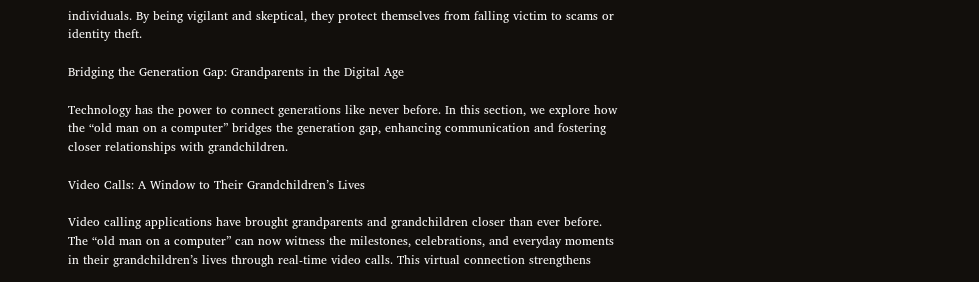individuals. By being vigilant and skeptical, they protect themselves from falling victim to scams or identity theft.

Bridging the Generation Gap: Grandparents in the Digital Age

Technology has the power to connect generations like never before. In this section, we explore how the “old man on a computer” bridges the generation gap, enhancing communication and fostering closer relationships with grandchildren.

Video Calls: A Window to Their Grandchildren’s Lives

Video calling applications have brought grandparents and grandchildren closer than ever before. The “old man on a computer” can now witness the milestones, celebrations, and everyday moments in their grandchildren’s lives through real-time video calls. This virtual connection strengthens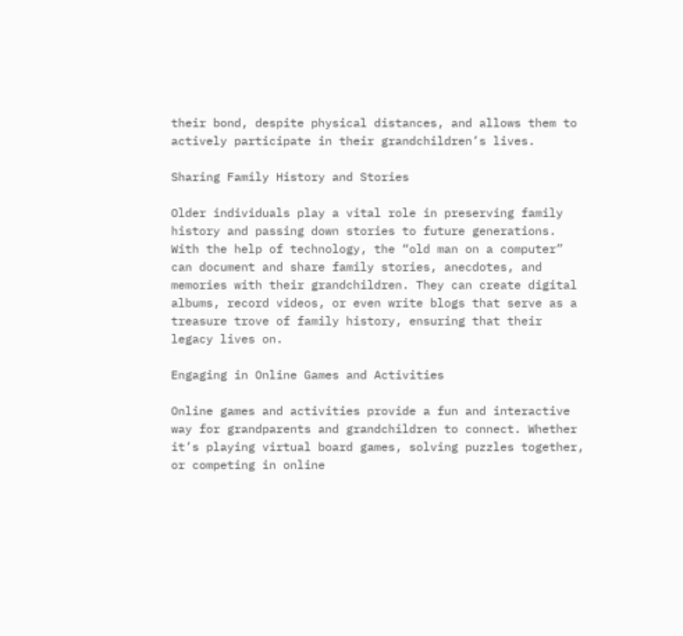their bond, despite physical distances, and allows them to actively participate in their grandchildren’s lives.

Sharing Family History and Stories

Older individuals play a vital role in preserving family history and passing down stories to future generations. With the help of technology, the “old man on a computer” can document and share family stories, anecdotes, and memories with their grandchildren. They can create digital albums, record videos, or even write blogs that serve as a treasure trove of family history, ensuring that their legacy lives on.

Engaging in Online Games and Activities

Online games and activities provide a fun and interactive way for grandparents and grandchildren to connect. Whether it’s playing virtual board games, solving puzzles together, or competing in online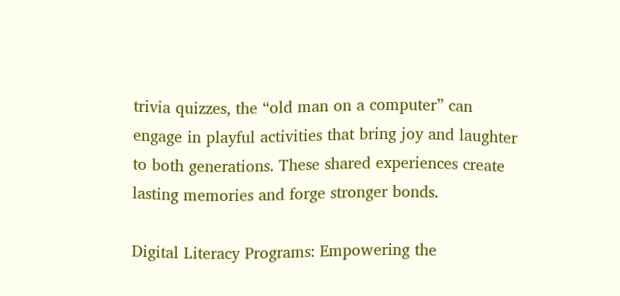trivia quizzes, the “old man on a computer” can engage in playful activities that bring joy and laughter to both generations. These shared experiences create lasting memories and forge stronger bonds.

Digital Literacy Programs: Empowering the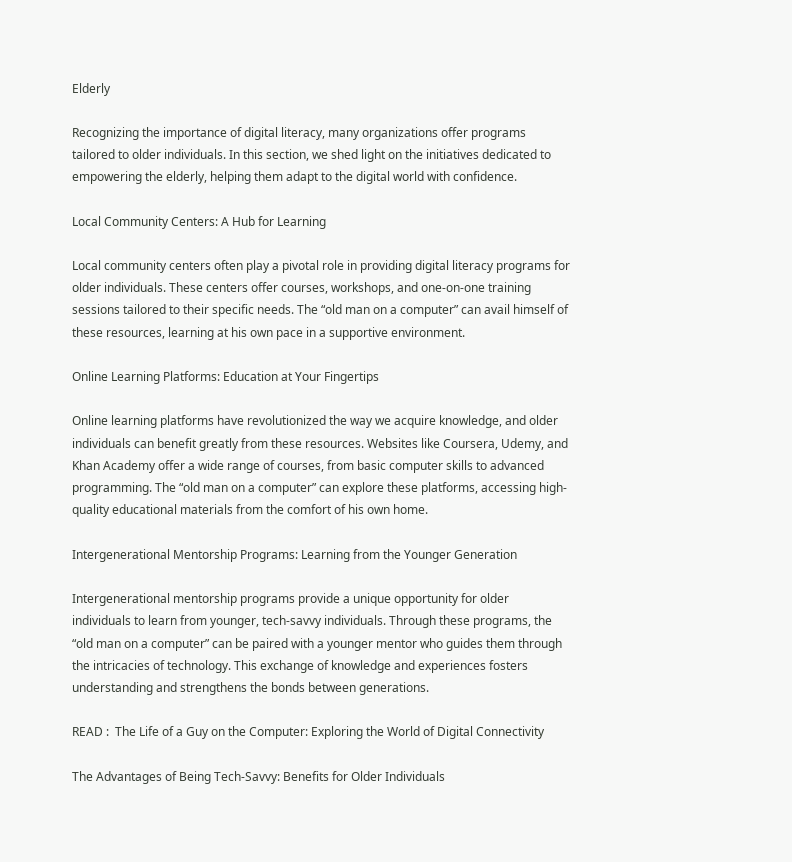Elderly

Recognizing the importance of digital literacy, many organizations offer programs tailored to older individuals. In this section, we shed light on the initiatives dedicated to empowering the elderly, helping them adapt to the digital world with confidence.

Local Community Centers: A Hub for Learning

Local community centers often play a pivotal role in providing digital literacy programs for older individuals. These centers offer courses, workshops, and one-on-one training sessions tailored to their specific needs. The “old man on a computer” can avail himself of these resources, learning at his own pace in a supportive environment.

Online Learning Platforms: Education at Your Fingertips

Online learning platforms have revolutionized the way we acquire knowledge, and older individuals can benefit greatly from these resources. Websites like Coursera, Udemy, and Khan Academy offer a wide range of courses, from basic computer skills to advanced programming. The “old man on a computer” can explore these platforms, accessing high-quality educational materials from the comfort of his own home.

Intergenerational Mentorship Programs: Learning from the Younger Generation

Intergenerational mentorship programs provide a unique opportunity for older individuals to learn from younger, tech-savvy individuals. Through these programs, the “old man on a computer” can be paired with a younger mentor who guides them through the intricacies of technology. This exchange of knowledge and experiences fosters understanding and strengthens the bonds between generations.

READ :  The Life of a Guy on the Computer: Exploring the World of Digital Connectivity

The Advantages of Being Tech-Savvy: Benefits for Older Individuals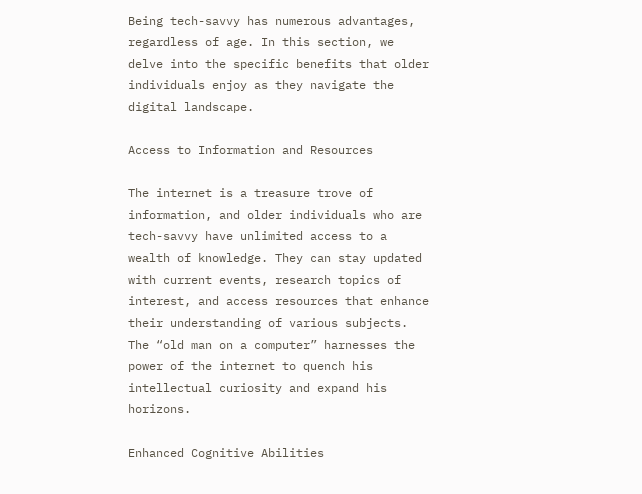Being tech-savvy has numerous advantages, regardless of age. In this section, we delve into the specific benefits that older individuals enjoy as they navigate the digital landscape.

Access to Information and Resources

The internet is a treasure trove of information, and older individuals who are tech-savvy have unlimited access to a wealth of knowledge. They can stay updated with current events, research topics of interest, and access resources that enhance their understanding of various subjects. The “old man on a computer” harnesses the power of the internet to quench his intellectual curiosity and expand his horizons.

Enhanced Cognitive Abilities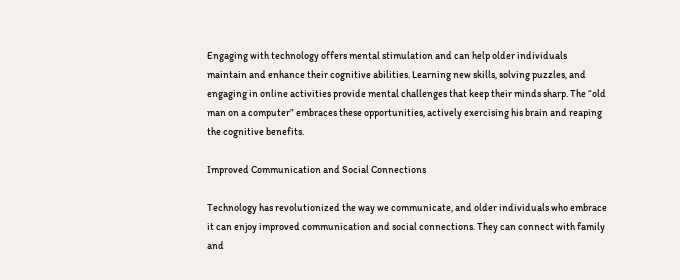Engaging with technology offers mental stimulation and can help older individuals maintain and enhance their cognitive abilities. Learning new skills, solving puzzles, and engaging in online activities provide mental challenges that keep their minds sharp. The “old man on a computer” embraces these opportunities, actively exercising his brain and reaping the cognitive benefits.

Improved Communication and Social Connections

Technology has revolutionized the way we communicate, and older individuals who embrace it can enjoy improved communication and social connections. They can connect with family and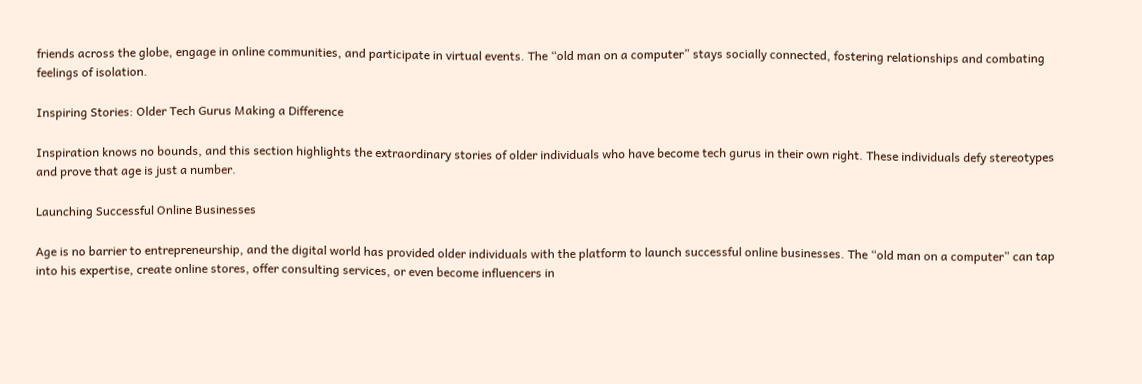friends across the globe, engage in online communities, and participate in virtual events. The “old man on a computer” stays socially connected, fostering relationships and combating feelings of isolation.

Inspiring Stories: Older Tech Gurus Making a Difference

Inspiration knows no bounds, and this section highlights the extraordinary stories of older individuals who have become tech gurus in their own right. These individuals defy stereotypes and prove that age is just a number.

Launching Successful Online Businesses

Age is no barrier to entrepreneurship, and the digital world has provided older individuals with the platform to launch successful online businesses. The “old man on a computer” can tap into his expertise, create online stores, offer consulting services, or even become influencers in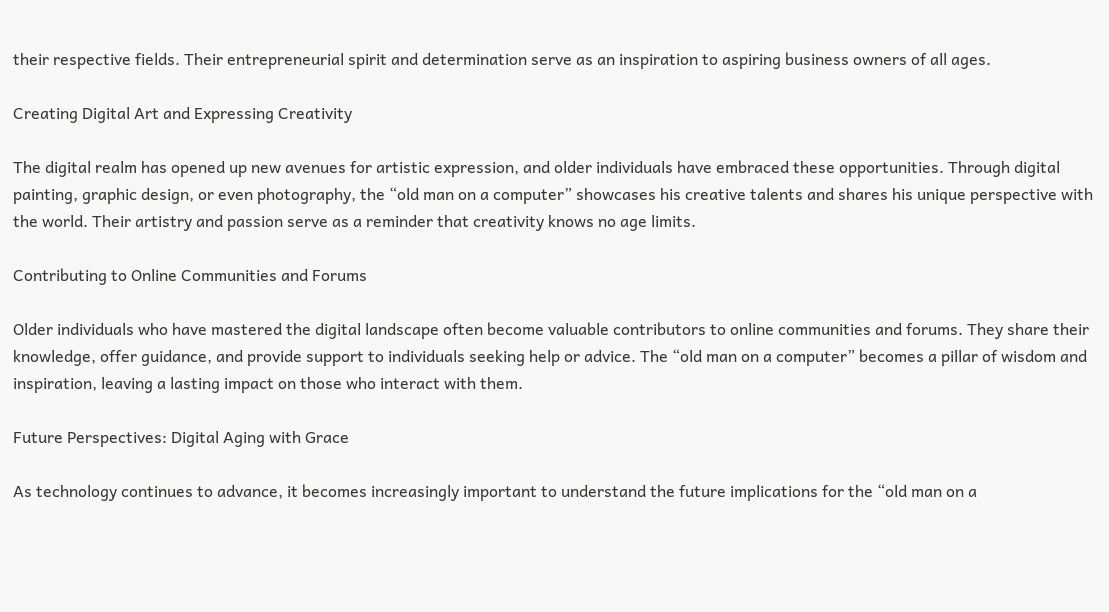their respective fields. Their entrepreneurial spirit and determination serve as an inspiration to aspiring business owners of all ages.

Creating Digital Art and Expressing Creativity

The digital realm has opened up new avenues for artistic expression, and older individuals have embraced these opportunities. Through digital painting, graphic design, or even photography, the “old man on a computer” showcases his creative talents and shares his unique perspective with the world. Their artistry and passion serve as a reminder that creativity knows no age limits.

Contributing to Online Communities and Forums

Older individuals who have mastered the digital landscape often become valuable contributors to online communities and forums. They share their knowledge, offer guidance, and provide support to individuals seeking help or advice. The “old man on a computer” becomes a pillar of wisdom and inspiration, leaving a lasting impact on those who interact with them.

Future Perspectives: Digital Aging with Grace

As technology continues to advance, it becomes increasingly important to understand the future implications for the “old man on a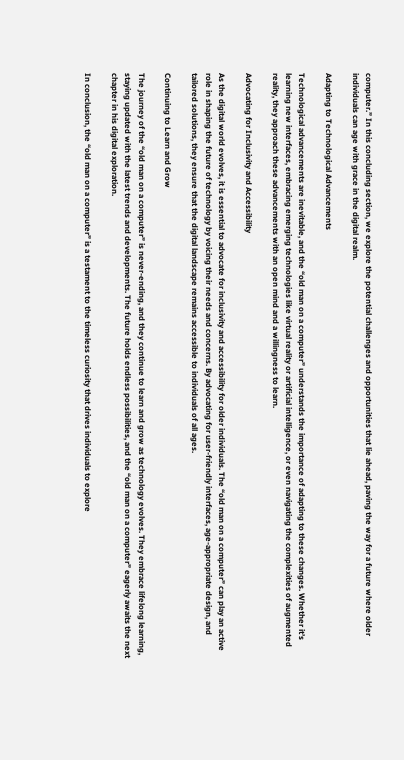computer.” In this concluding section, we explore the potential challenges and opportunities that lie ahead, paving the way for a future where older individuals can age with grace in the digital realm.

Adapting to Technological Advancements

Technological advancements are inevitable, and the “old man on a computer” understands the importance of adapting to these changes. Whether it’s learning new interfaces, embracing emerging technologies like virtual reality or artificial intelligence, or even navigating the complexities of augmented reality, they approach these advancements with an open mind and a willingness to learn.

Advocating for Inclusivity and Accessibility

As the digital world evolves, it is essential to advocate for inclusivity and accessibility for older individuals. The “old man on a computer” can play an active role in shaping the future of technology by voicing their needs and concerns. By advocating for user-friendly interfaces, age-appropriate design, and tailored solutions, they ensure that the digital landscape remains accessible to individuals of all ages.

Continuing to Learn and Grow

The journey of the “old man on a computer” is never-ending, and they continue to learn and grow as technology evolves. They embrace lifelong learning, staying updated with the latest trends and developments. The future holds endless possibilities, and the “old man on a computer” eagerly awaits the next chapter in his digital exploration.

In conclusion, the “old man on a computer” is a testament to the timeless curiosity that drives individuals to explore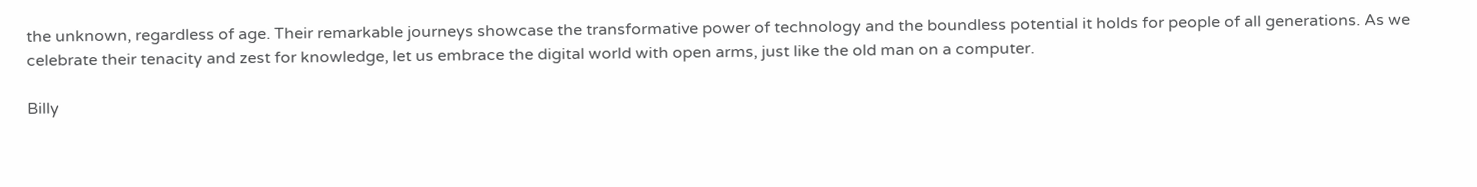the unknown, regardless of age. Their remarkable journeys showcase the transformative power of technology and the boundless potential it holds for people of all generations. As we celebrate their tenacity and zest for knowledge, let us embrace the digital world with open arms, just like the old man on a computer.

Billy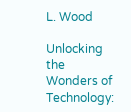L. Wood

Unlocking the Wonders of Technology: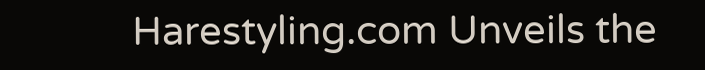Harestyling.com Unveils the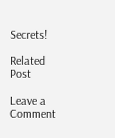Secrets!

Related Post

Leave a Comment